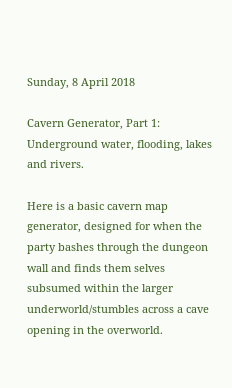Sunday, 8 April 2018

Cavern Generator, Part 1: Underground water, flooding, lakes and rivers.

Here is a basic cavern map generator, designed for when the party bashes through the dungeon wall and finds them selves subsumed within the larger underworld/stumbles across a cave opening in the overworld.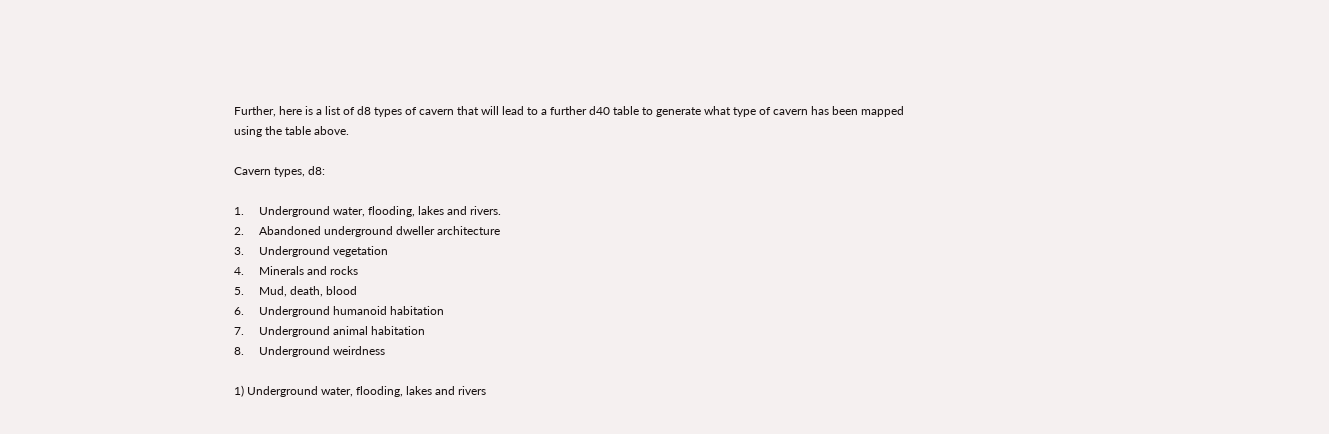Further, here is a list of d8 types of cavern that will lead to a further d40 table to generate what type of cavern has been mapped using the table above.

Cavern types, d8:

1.     Underground water, flooding, lakes and rivers.
2.     Abandoned underground dweller architecture
3.     Underground vegetation
4.     Minerals and rocks
5.     Mud, death, blood
6.     Underground humanoid habitation
7.     Underground animal habitation
8.     Underground weirdness

1) Underground water, flooding, lakes and rivers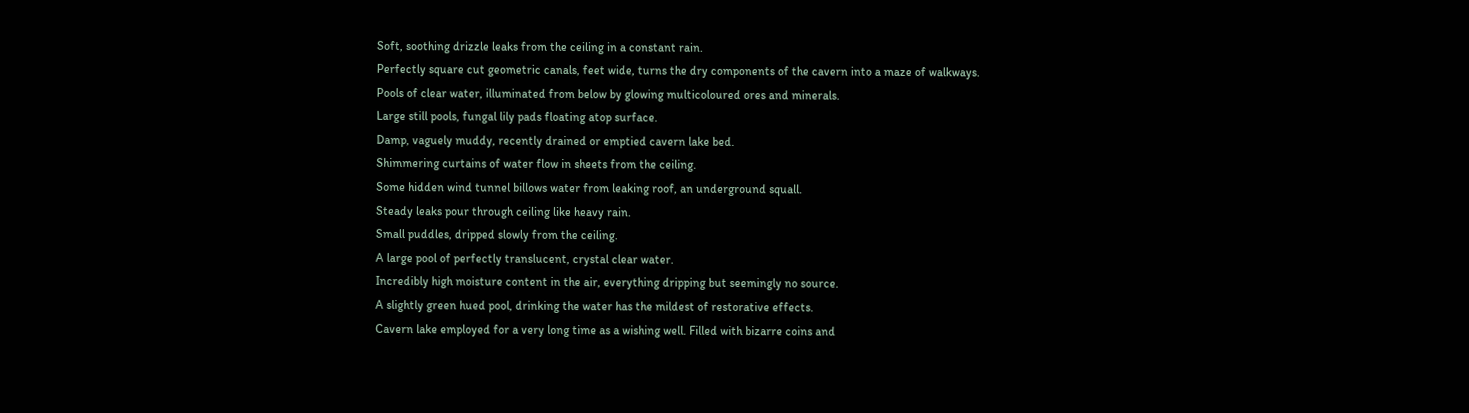Soft, soothing drizzle leaks from the ceiling in a constant rain.
Perfectly square cut geometric canals, feet wide, turns the dry components of the cavern into a maze of walkways.
Pools of clear water, illuminated from below by glowing multicoloured ores and minerals.
Large still pools, fungal lily pads floating atop surface.
Damp, vaguely muddy, recently drained or emptied cavern lake bed.
Shimmering curtains of water flow in sheets from the ceiling.
Some hidden wind tunnel billows water from leaking roof, an underground squall.
Steady leaks pour through ceiling like heavy rain.
Small puddles, dripped slowly from the ceiling.
A large pool of perfectly translucent, crystal clear water.
Incredibly high moisture content in the air, everything dripping but seemingly no source.
A slightly green hued pool, drinking the water has the mildest of restorative effects.
Cavern lake employed for a very long time as a wishing well. Filled with bizarre coins and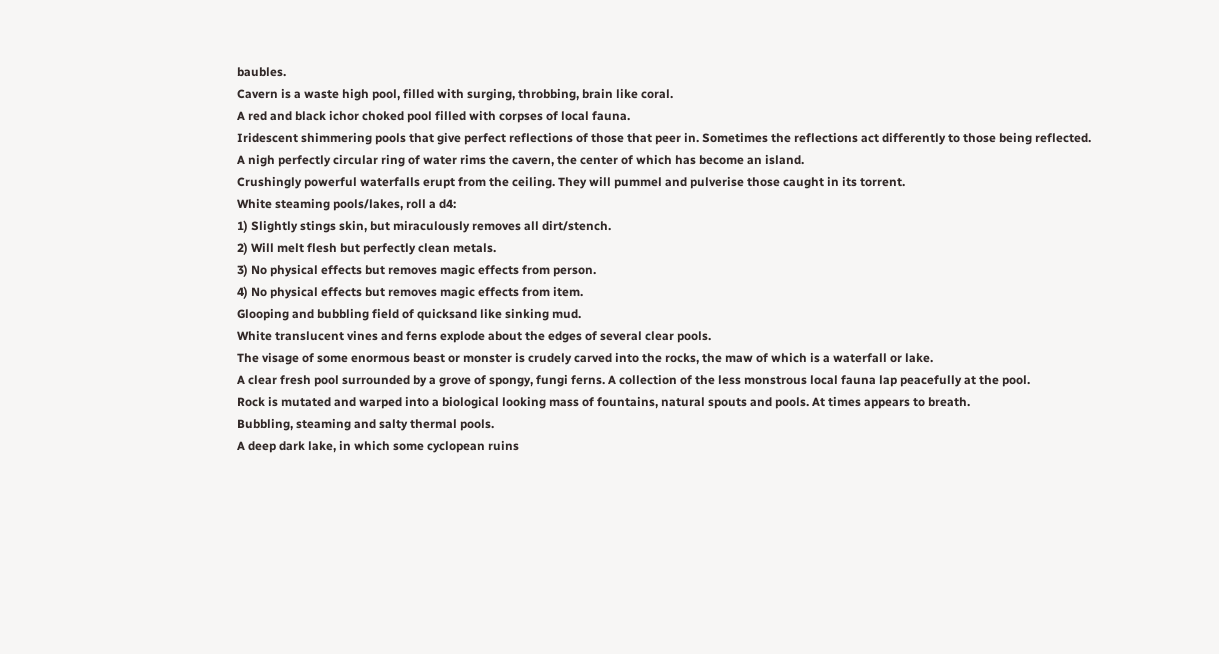baubles.
Cavern is a waste high pool, filled with surging, throbbing, brain like coral.
A red and black ichor choked pool filled with corpses of local fauna.
Iridescent shimmering pools that give perfect reflections of those that peer in. Sometimes the reflections act differently to those being reflected.
A nigh perfectly circular ring of water rims the cavern, the center of which has become an island.
Crushingly powerful waterfalls erupt from the ceiling. They will pummel and pulverise those caught in its torrent.
White steaming pools/lakes, roll a d4:
1) Slightly stings skin, but miraculously removes all dirt/stench.
2) Will melt flesh but perfectly clean metals.
3) No physical effects but removes magic effects from person.
4) No physical effects but removes magic effects from item.
Glooping and bubbling field of quicksand like sinking mud.
White translucent vines and ferns explode about the edges of several clear pools.
The visage of some enormous beast or monster is crudely carved into the rocks, the maw of which is a waterfall or lake.
A clear fresh pool surrounded by a grove of spongy, fungi ferns. A collection of the less monstrous local fauna lap peacefully at the pool.
Rock is mutated and warped into a biological looking mass of fountains, natural spouts and pools. At times appears to breath.
Bubbling, steaming and salty thermal pools.
A deep dark lake, in which some cyclopean ruins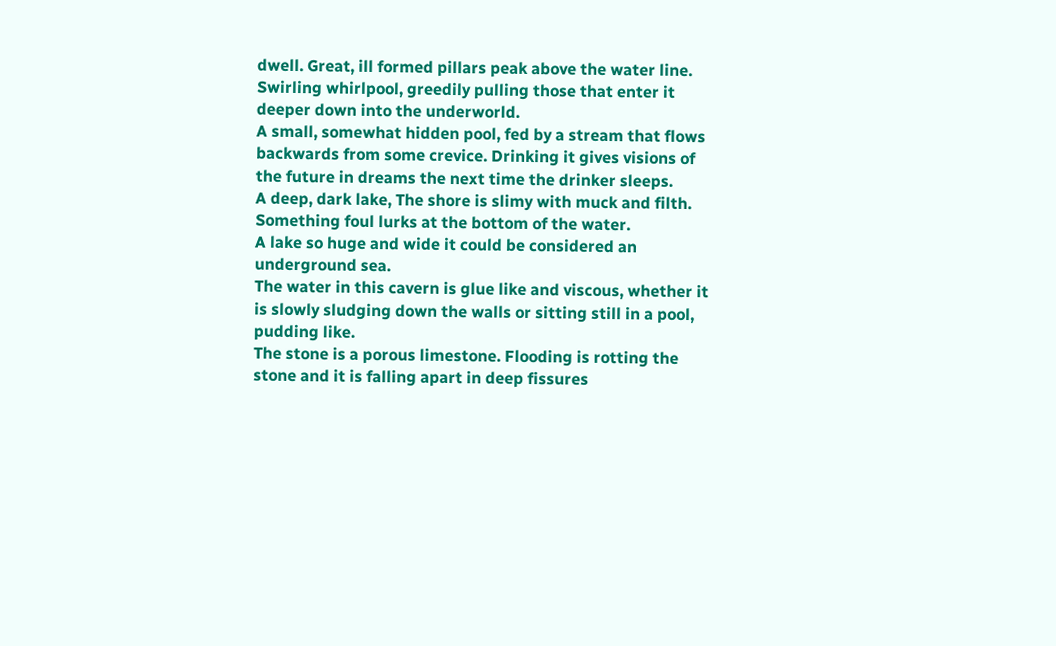dwell. Great, ill formed pillars peak above the water line.
Swirling whirlpool, greedily pulling those that enter it deeper down into the underworld.
A small, somewhat hidden pool, fed by a stream that flows backwards from some crevice. Drinking it gives visions of the future in dreams the next time the drinker sleeps.
A deep, dark lake, The shore is slimy with muck and filth. Something foul lurks at the bottom of the water.
A lake so huge and wide it could be considered an underground sea.
The water in this cavern is glue like and viscous, whether it is slowly sludging down the walls or sitting still in a pool, pudding like.
The stone is a porous limestone. Flooding is rotting the stone and it is falling apart in deep fissures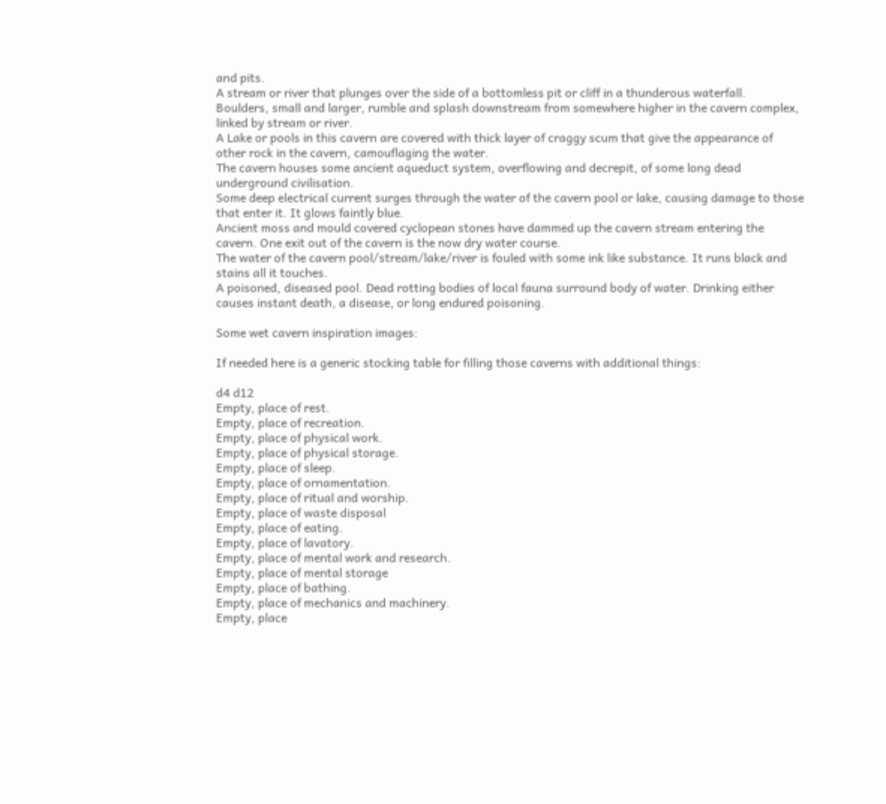and pits.
A stream or river that plunges over the side of a bottomless pit or cliff in a thunderous waterfall.
Boulders, small and larger, rumble and splash downstream from somewhere higher in the cavern complex, linked by stream or river.
A Lake or pools in this cavern are covered with thick layer of craggy scum that give the appearance of other rock in the cavern, camouflaging the water.
The cavern houses some ancient aqueduct system, overflowing and decrepit, of some long dead underground civilisation.
Some deep electrical current surges through the water of the cavern pool or lake, causing damage to those that enter it. It glows faintly blue.
Ancient moss and mould covered cyclopean stones have dammed up the cavern stream entering the cavern. One exit out of the cavern is the now dry water course.
The water of the cavern pool/stream/lake/river is fouled with some ink like substance. It runs black and stains all it touches.
A poisoned, diseased pool. Dead rotting bodies of local fauna surround body of water. Drinking either causes instant death, a disease, or long endured poisoning.

Some wet cavern inspiration images:

If needed here is a generic stocking table for filling those caverns with additional things:

d4 d12
Empty, place of rest.
Empty, place of recreation.
Empty, place of physical work.
Empty, place of physical storage.
Empty, place of sleep.
Empty, place of ornamentation.
Empty, place of ritual and worship.
Empty, place of waste disposal
Empty, place of eating.
Empty, place of lavatory.
Empty, place of mental work and research.
Empty, place of mental storage
Empty, place of bathing.
Empty, place of mechanics and machinery.
Empty, place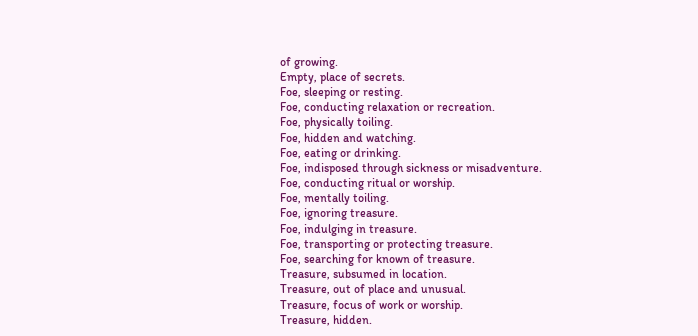of growing.
Empty, place of secrets.
Foe, sleeping or resting.
Foe, conducting relaxation or recreation.
Foe, physically toiling.
Foe, hidden and watching.
Foe, eating or drinking.
Foe, indisposed through sickness or misadventure.
Foe, conducting ritual or worship.
Foe, mentally toiling.
Foe, ignoring treasure.
Foe, indulging in treasure.
Foe, transporting or protecting treasure.
Foe, searching for known of treasure.
Treasure, subsumed in location.
Treasure, out of place and unusual.
Treasure, focus of work or worship.
Treasure, hidden.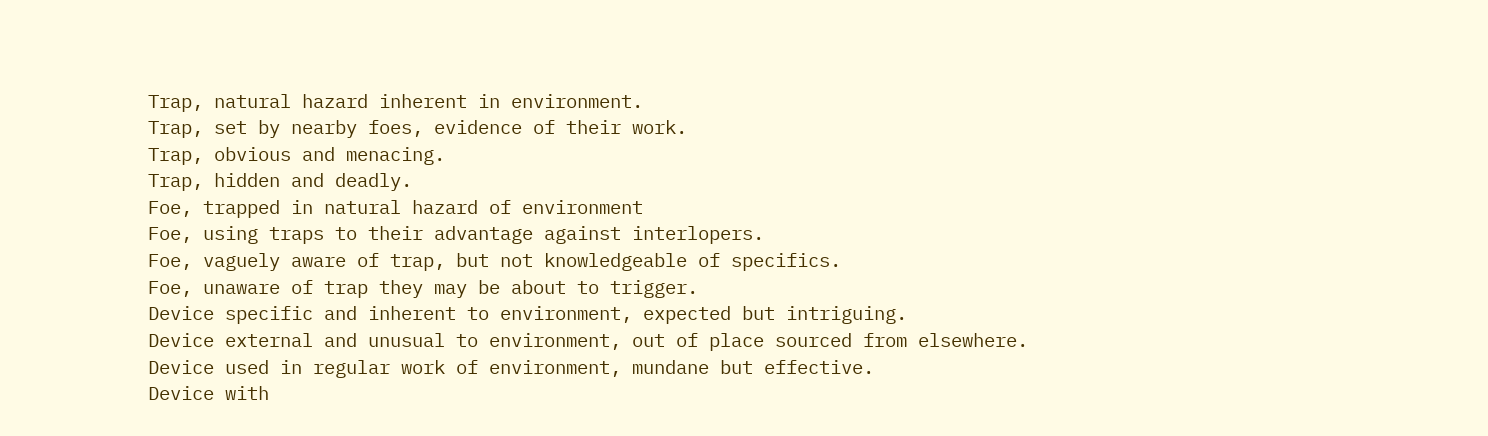Trap, natural hazard inherent in environment.
Trap, set by nearby foes, evidence of their work.
Trap, obvious and menacing.
Trap, hidden and deadly.
Foe, trapped in natural hazard of environment
Foe, using traps to their advantage against interlopers.
Foe, vaguely aware of trap, but not knowledgeable of specifics.
Foe, unaware of trap they may be about to trigger.
Device specific and inherent to environment, expected but intriguing.
Device external and unusual to environment, out of place sourced from elsewhere.
Device used in regular work of environment, mundane but effective.
Device with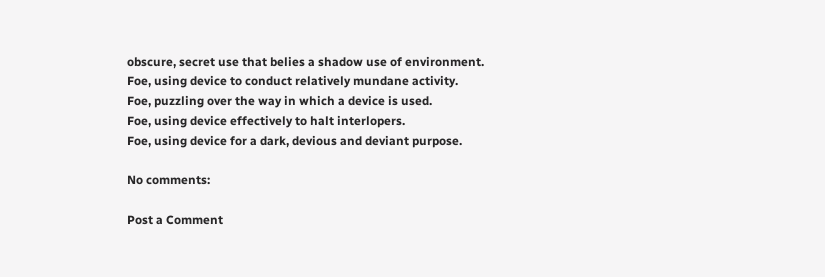obscure, secret use that belies a shadow use of environment.
Foe, using device to conduct relatively mundane activity.
Foe, puzzling over the way in which a device is used.
Foe, using device effectively to halt interlopers.
Foe, using device for a dark, devious and deviant purpose.

No comments:

Post a Comment